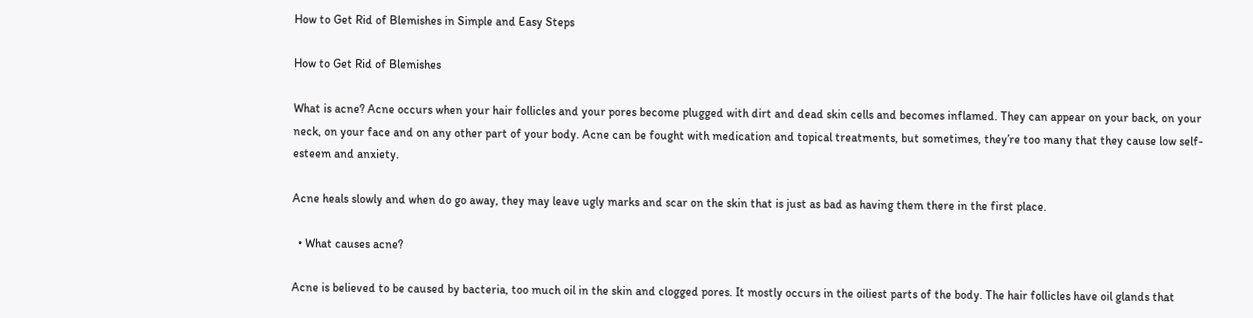How to Get Rid of Blemishes in Simple and Easy Steps

How to Get Rid of Blemishes

What is acne? Acne occurs when your hair follicles and your pores become plugged with dirt and dead skin cells and becomes inflamed. They can appear on your back, on your neck, on your face and on any other part of your body. Acne can be fought with medication and topical treatments, but sometimes, they’re too many that they cause low self-esteem and anxiety.

Acne heals slowly and when do go away, they may leave ugly marks and scar on the skin that is just as bad as having them there in the first place.

  • What causes acne?

Acne is believed to be caused by bacteria, too much oil in the skin and clogged pores. It mostly occurs in the oiliest parts of the body. The hair follicles have oil glands that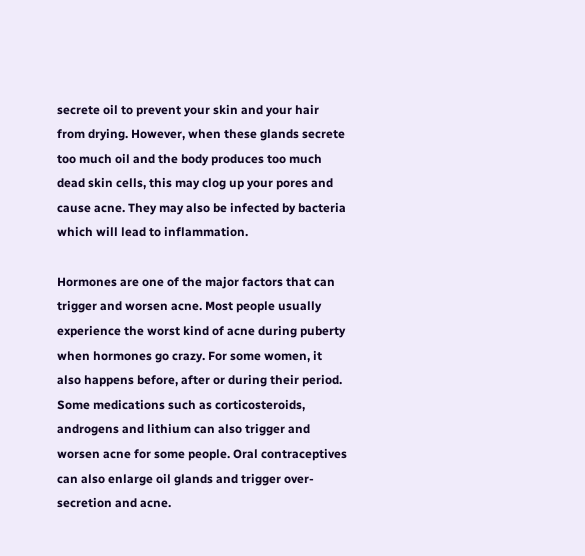secrete oil to prevent your skin and your hair from drying. However, when these glands secrete too much oil and the body produces too much dead skin cells, this may clog up your pores and cause acne. They may also be infected by bacteria which will lead to inflammation.

Hormones are one of the major factors that can trigger and worsen acne. Most people usually experience the worst kind of acne during puberty when hormones go crazy. For some women, it also happens before, after or during their period. Some medications such as corticosteroids, androgens and lithium can also trigger and worsen acne for some people. Oral contraceptives can also enlarge oil glands and trigger over-secretion and acne.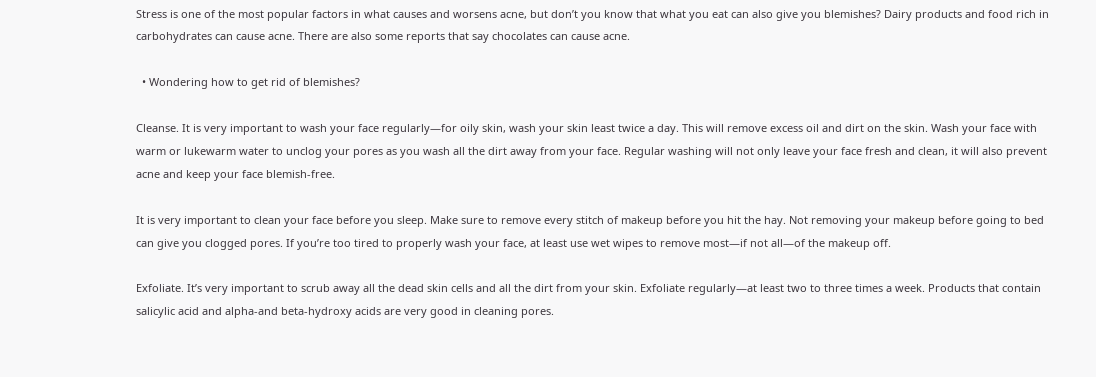Stress is one of the most popular factors in what causes and worsens acne, but don’t you know that what you eat can also give you blemishes? Dairy products and food rich in carbohydrates can cause acne. There are also some reports that say chocolates can cause acne.

  • Wondering how to get rid of blemishes?

Cleanse. It is very important to wash your face regularly—for oily skin, wash your skin least twice a day. This will remove excess oil and dirt on the skin. Wash your face with warm or lukewarm water to unclog your pores as you wash all the dirt away from your face. Regular washing will not only leave your face fresh and clean, it will also prevent acne and keep your face blemish-free.

It is very important to clean your face before you sleep. Make sure to remove every stitch of makeup before you hit the hay. Not removing your makeup before going to bed can give you clogged pores. If you’re too tired to properly wash your face, at least use wet wipes to remove most—if not all—of the makeup off.

Exfoliate. It’s very important to scrub away all the dead skin cells and all the dirt from your skin. Exfoliate regularly—at least two to three times a week. Products that contain salicylic acid and alpha-and beta-hydroxy acids are very good in cleaning pores.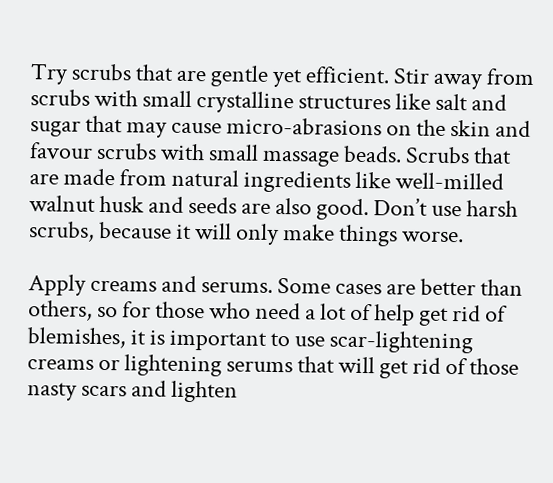Try scrubs that are gentle yet efficient. Stir away from scrubs with small crystalline structures like salt and sugar that may cause micro-abrasions on the skin and favour scrubs with small massage beads. Scrubs that are made from natural ingredients like well-milled walnut husk and seeds are also good. Don’t use harsh scrubs, because it will only make things worse.

Apply creams and serums. Some cases are better than others, so for those who need a lot of help get rid of blemishes, it is important to use scar-lightening creams or lightening serums that will get rid of those nasty scars and lighten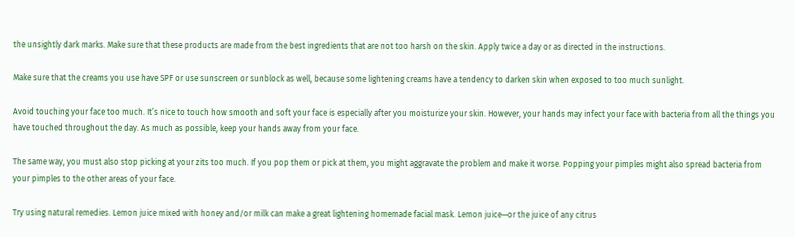the unsightly dark marks. Make sure that these products are made from the best ingredients that are not too harsh on the skin. Apply twice a day or as directed in the instructions.

Make sure that the creams you use have SPF or use sunscreen or sunblock as well, because some lightening creams have a tendency to darken skin when exposed to too much sunlight.

Avoid touching your face too much. It’s nice to touch how smooth and soft your face is especially after you moisturize your skin. However, your hands may infect your face with bacteria from all the things you have touched throughout the day. As much as possible, keep your hands away from your face.

The same way, you must also stop picking at your zits too much. If you pop them or pick at them, you might aggravate the problem and make it worse. Popping your pimples might also spread bacteria from your pimples to the other areas of your face.

Try using natural remedies. Lemon juice mixed with honey and/or milk can make a great lightening homemade facial mask. Lemon juice—or the juice of any citrus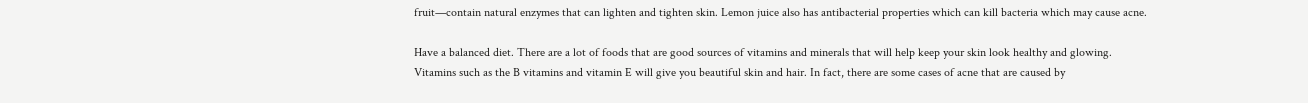fruit—contain natural enzymes that can lighten and tighten skin. Lemon juice also has antibacterial properties which can kill bacteria which may cause acne.

Have a balanced diet. There are a lot of foods that are good sources of vitamins and minerals that will help keep your skin look healthy and glowing. Vitamins such as the B vitamins and vitamin E will give you beautiful skin and hair. In fact, there are some cases of acne that are caused by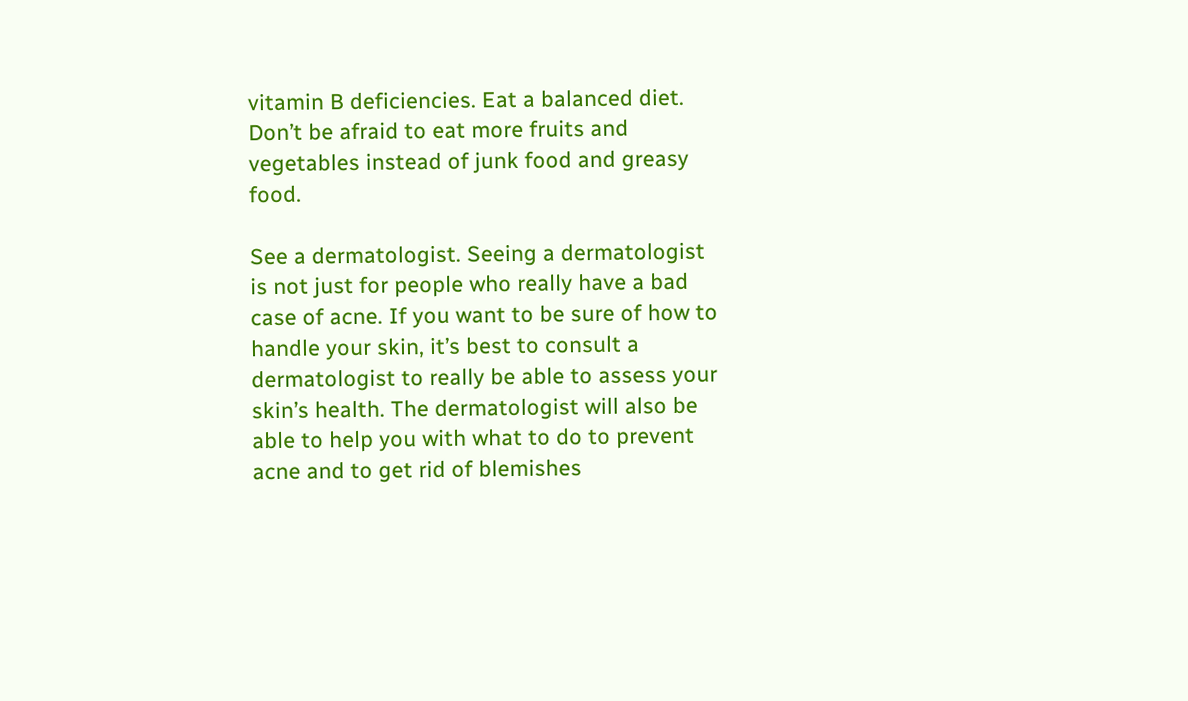vitamin B deficiencies. Eat a balanced diet. Don’t be afraid to eat more fruits and vegetables instead of junk food and greasy food.

See a dermatologist. Seeing a dermatologist is not just for people who really have a bad case of acne. If you want to be sure of how to handle your skin, it’s best to consult a dermatologist to really be able to assess your skin’s health. The dermatologist will also be able to help you with what to do to prevent acne and to get rid of blemishes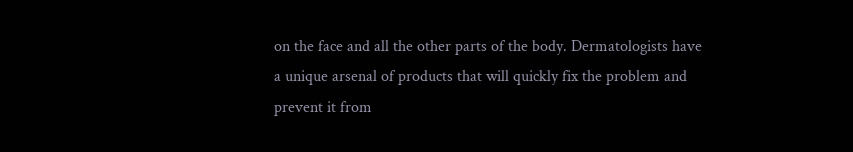on the face and all the other parts of the body. Dermatologists have a unique arsenal of products that will quickly fix the problem and prevent it from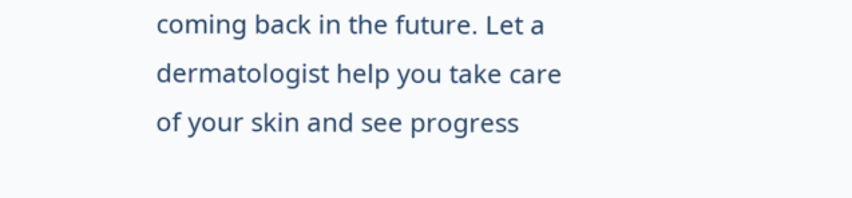coming back in the future. Let a dermatologist help you take care of your skin and see progress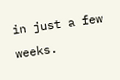in just a few weeks.